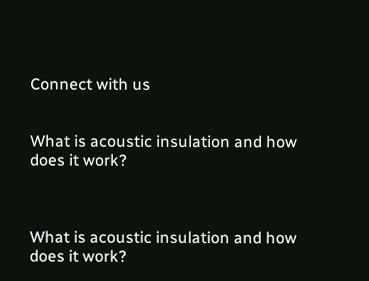Connect with us


What is acoustic insulation and how does it work?



What is acoustic insulation and how does it work?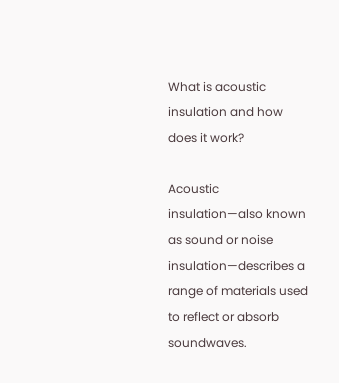What is acoustic insulation and how does it work?

Acoustic insulation—also known as sound or noise insulation—describes a range of materials used to reflect or absorb soundwaves.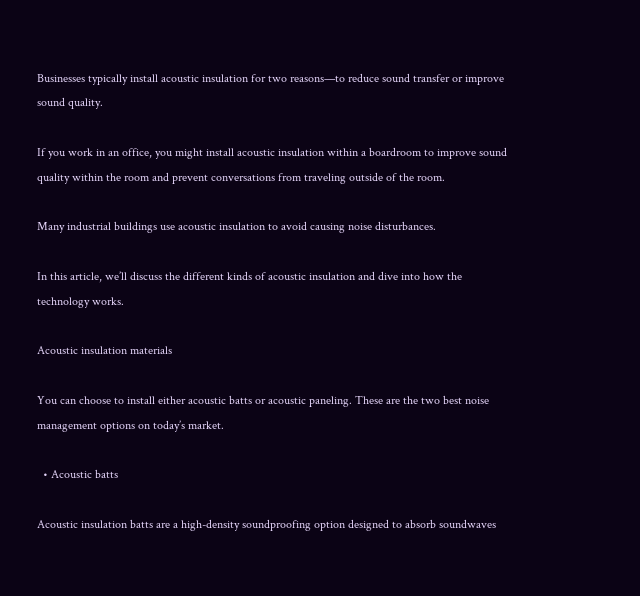Businesses typically install acoustic insulation for two reasons—to reduce sound transfer or improve sound quality.

If you work in an office, you might install acoustic insulation within a boardroom to improve sound quality within the room and prevent conversations from traveling outside of the room.

Many industrial buildings use acoustic insulation to avoid causing noise disturbances.

In this article, we’ll discuss the different kinds of acoustic insulation and dive into how the technology works.

Acoustic insulation materials

You can choose to install either acoustic batts or acoustic paneling. These are the two best noise management options on today’s market.

  • Acoustic batts

Acoustic insulation batts are a high-density soundproofing option designed to absorb soundwaves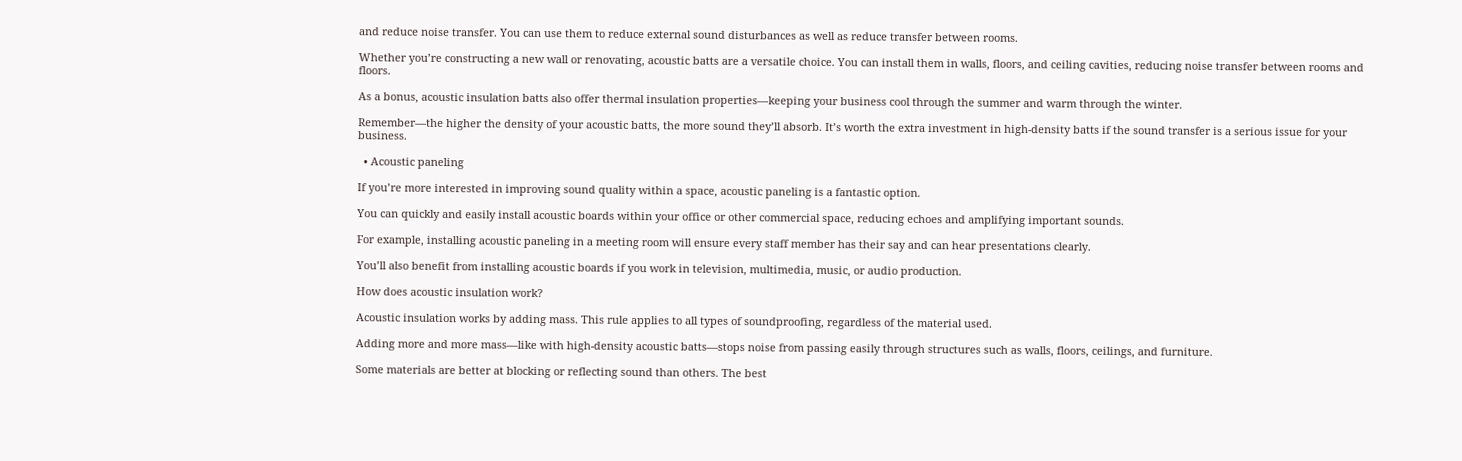and reduce noise transfer. You can use them to reduce external sound disturbances as well as reduce transfer between rooms.

Whether you’re constructing a new wall or renovating, acoustic batts are a versatile choice. You can install them in walls, floors, and ceiling cavities, reducing noise transfer between rooms and floors.

As a bonus, acoustic insulation batts also offer thermal insulation properties—keeping your business cool through the summer and warm through the winter.

Remember—the higher the density of your acoustic batts, the more sound they’ll absorb. It’s worth the extra investment in high-density batts if the sound transfer is a serious issue for your business.

  • Acoustic paneling

If you’re more interested in improving sound quality within a space, acoustic paneling is a fantastic option.

You can quickly and easily install acoustic boards within your office or other commercial space, reducing echoes and amplifying important sounds.

For example, installing acoustic paneling in a meeting room will ensure every staff member has their say and can hear presentations clearly.

You’ll also benefit from installing acoustic boards if you work in television, multimedia, music, or audio production.

How does acoustic insulation work?

Acoustic insulation works by adding mass. This rule applies to all types of soundproofing, regardless of the material used.

Adding more and more mass—like with high-density acoustic batts—stops noise from passing easily through structures such as walls, floors, ceilings, and furniture.

Some materials are better at blocking or reflecting sound than others. The best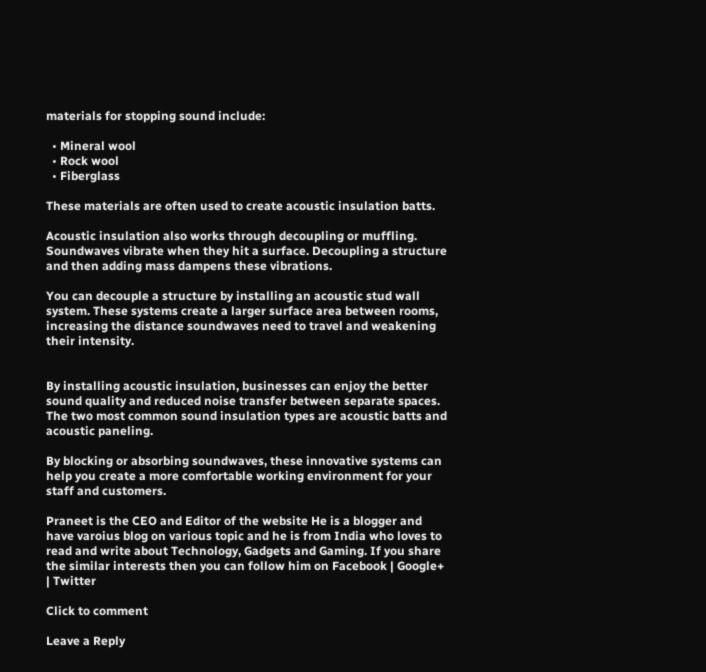materials for stopping sound include:

  • Mineral wool
  • Rock wool
  • Fiberglass

These materials are often used to create acoustic insulation batts.

Acoustic insulation also works through decoupling or muffling. Soundwaves vibrate when they hit a surface. Decoupling a structure and then adding mass dampens these vibrations.

You can decouple a structure by installing an acoustic stud wall system. These systems create a larger surface area between rooms, increasing the distance soundwaves need to travel and weakening their intensity.


By installing acoustic insulation, businesses can enjoy the better sound quality and reduced noise transfer between separate spaces. The two most common sound insulation types are acoustic batts and acoustic paneling.

By blocking or absorbing soundwaves, these innovative systems can help you create a more comfortable working environment for your staff and customers.

Praneet is the CEO and Editor of the website He is a blogger and have varoius blog on various topic and he is from India who loves to read and write about Technology, Gadgets and Gaming. If you share the similar interests then you can follow him on Facebook | Google+ | Twitter

Click to comment

Leave a Reply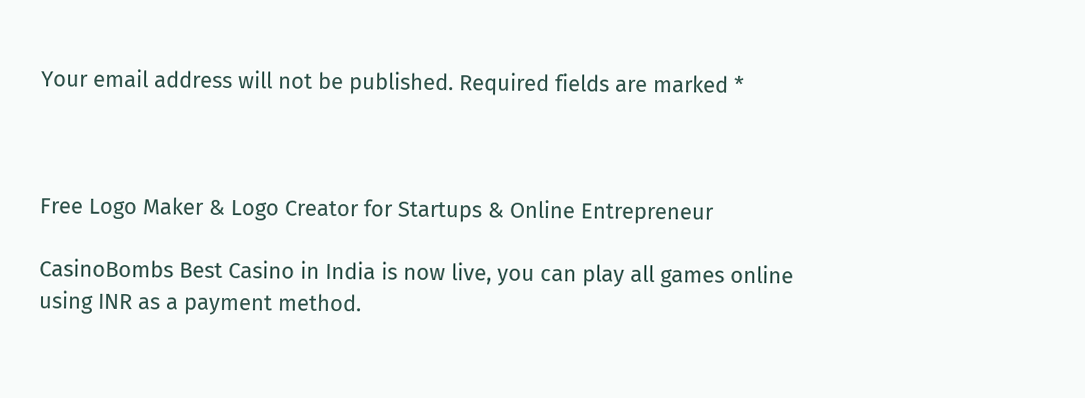Your email address will not be published. Required fields are marked *



Free Logo Maker & Logo Creator for Startups & Online Entrepreneur

CasinoBombs Best Casino in India is now live, you can play all games online using INR as a payment method.